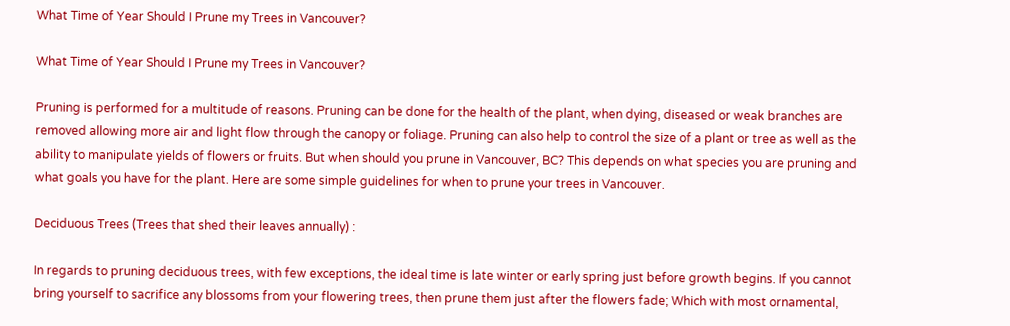What Time of Year Should I Prune my Trees in Vancouver?

What Time of Year Should I Prune my Trees in Vancouver?

Pruning is performed for a multitude of reasons. Pruning can be done for the health of the plant, when dying, diseased or weak branches are removed allowing more air and light flow through the canopy or foliage. Pruning can also help to control the size of a plant or tree as well as the ability to manipulate yields of flowers or fruits. But when should you prune in Vancouver, BC? This depends on what species you are pruning and what goals you have for the plant. Here are some simple guidelines for when to prune your trees in Vancouver.

Deciduous Trees (Trees that shed their leaves annually) :

In regards to pruning deciduous trees, with few exceptions, the ideal time is late winter or early spring just before growth begins. If you cannot bring yourself to sacrifice any blossoms from your flowering trees, then prune them just after the flowers fade; Which with most ornamental,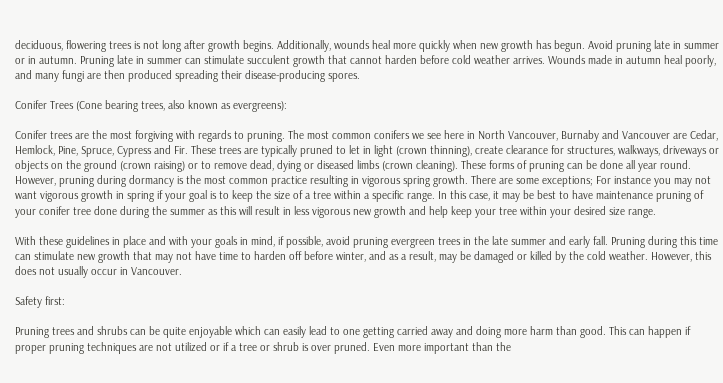deciduous, flowering trees is not long after growth begins. Additionally, wounds heal more quickly when new growth has begun. Avoid pruning late in summer or in autumn. Pruning late in summer can stimulate succulent growth that cannot harden before cold weather arrives. Wounds made in autumn heal poorly, and many fungi are then produced spreading their disease-producing spores.

Conifer Trees (Cone bearing trees, also known as evergreens):

Conifer trees are the most forgiving with regards to pruning. The most common conifers we see here in North Vancouver, Burnaby and Vancouver are Cedar, Hemlock, Pine, Spruce, Cypress and Fir. These trees are typically pruned to let in light (crown thinning), create clearance for structures, walkways, driveways or objects on the ground (crown raising) or to remove dead, dying or diseased limbs (crown cleaning). These forms of pruning can be done all year round. However, pruning during dormancy is the most common practice resulting in vigorous spring growth. There are some exceptions; For instance you may not want vigorous growth in spring if your goal is to keep the size of a tree within a specific range. In this case, it may be best to have maintenance pruning of your conifer tree done during the summer as this will result in less vigorous new growth and help keep your tree within your desired size range.

With these guidelines in place and with your goals in mind, if possible, avoid pruning evergreen trees in the late summer and early fall. Pruning during this time can stimulate new growth that may not have time to harden off before winter, and as a result, may be damaged or killed by the cold weather. However, this does not usually occur in Vancouver.

Safety first:

Pruning trees and shrubs can be quite enjoyable which can easily lead to one getting carried away and doing more harm than good. This can happen if proper pruning techniques are not utilized or if a tree or shrub is over pruned. Even more important than the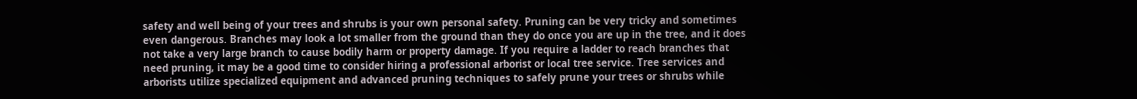safety and well being of your trees and shrubs is your own personal safety. Pruning can be very tricky and sometimes even dangerous. Branches may look a lot smaller from the ground than they do once you are up in the tree, and it does not take a very large branch to cause bodily harm or property damage. If you require a ladder to reach branches that need pruning, it may be a good time to consider hiring a professional arborist or local tree service. Tree services and arborists utilize specialized equipment and advanced pruning techniques to safely prune your trees or shrubs while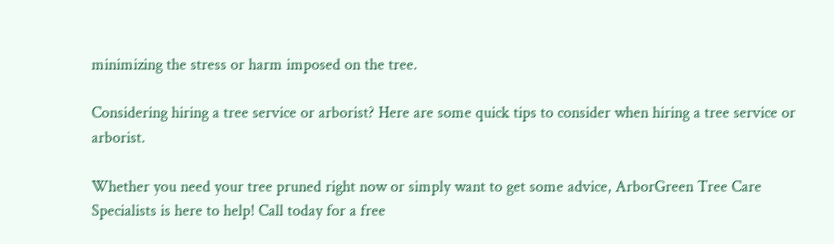minimizing the stress or harm imposed on the tree.

Considering hiring a tree service or arborist? Here are some quick tips to consider when hiring a tree service or arborist.

Whether you need your tree pruned right now or simply want to get some advice, ArborGreen Tree Care Specialists is here to help! Call today for a free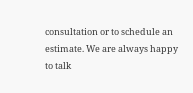consultation or to schedule an estimate. We are always happy to talk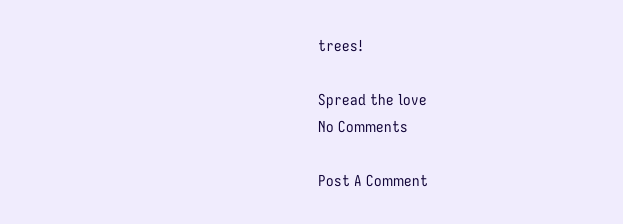trees!

Spread the love
No Comments

Post A Comment